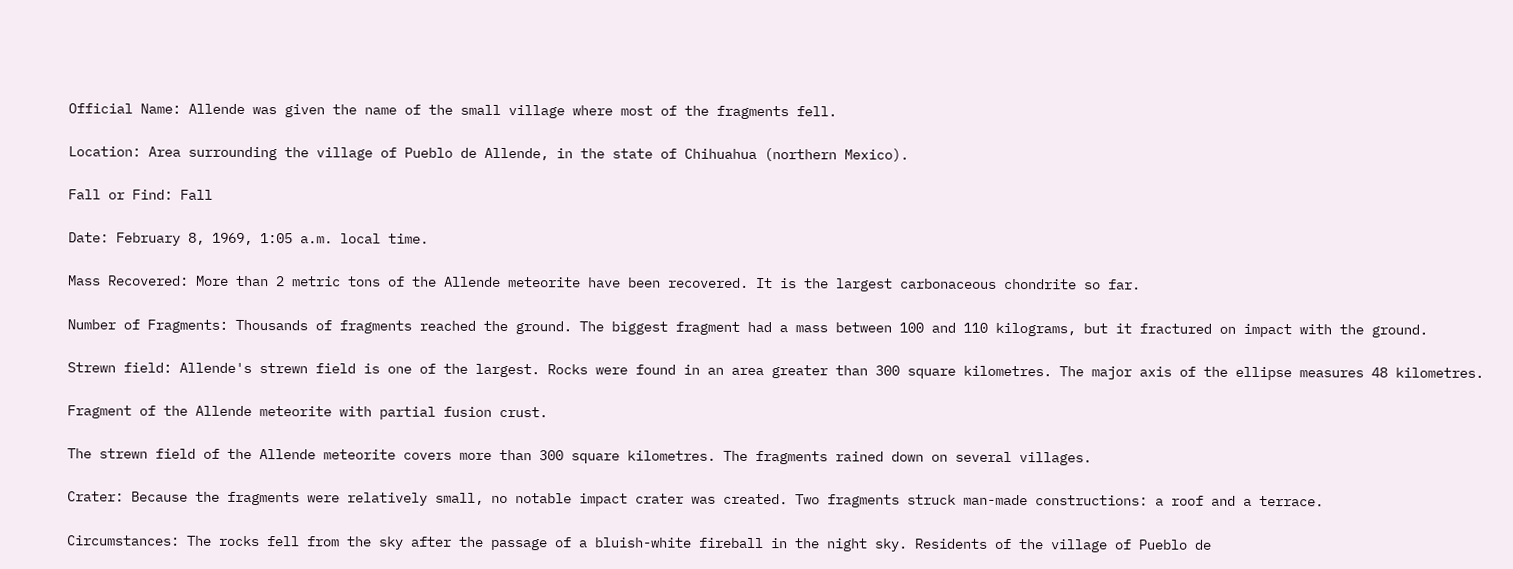Official Name: Allende was given the name of the small village where most of the fragments fell.

Location: Area surrounding the village of Pueblo de Allende, in the state of Chihuahua (northern Mexico).

Fall or Find: Fall

Date: February 8, 1969, 1:05 a.m. local time.

Mass Recovered: More than 2 metric tons of the Allende meteorite have been recovered. It is the largest carbonaceous chondrite so far.

Number of Fragments: Thousands of fragments reached the ground. The biggest fragment had a mass between 100 and 110 kilograms, but it fractured on impact with the ground.

Strewn field: Allende's strewn field is one of the largest. Rocks were found in an area greater than 300 square kilometres. The major axis of the ellipse measures 48 kilometres.

Fragment of the Allende meteorite with partial fusion crust.

The strewn field of the Allende meteorite covers more than 300 square kilometres. The fragments rained down on several villages.

Crater: Because the fragments were relatively small, no notable impact crater was created. Two fragments struck man-made constructions: a roof and a terrace.

Circumstances: The rocks fell from the sky after the passage of a bluish-white fireball in the night sky. Residents of the village of Pueblo de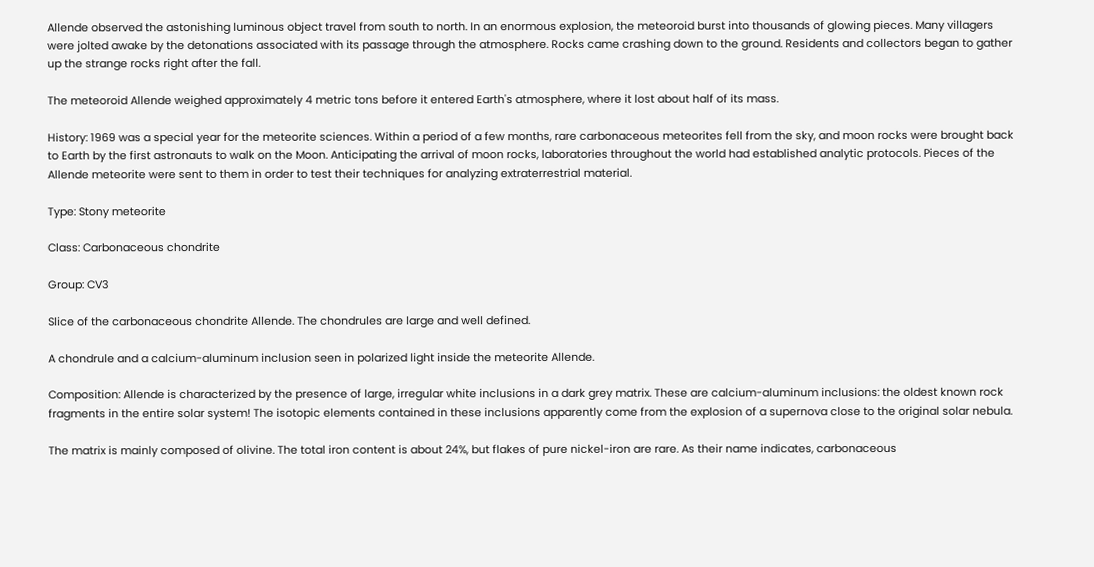Allende observed the astonishing luminous object travel from south to north. In an enormous explosion, the meteoroid burst into thousands of glowing pieces. Many villagers were jolted awake by the detonations associated with its passage through the atmosphere. Rocks came crashing down to the ground. Residents and collectors began to gather up the strange rocks right after the fall.

The meteoroid Allende weighed approximately 4 metric tons before it entered Earth's atmosphere, where it lost about half of its mass.

History: 1969 was a special year for the meteorite sciences. Within a period of a few months, rare carbonaceous meteorites fell from the sky, and moon rocks were brought back to Earth by the first astronauts to walk on the Moon. Anticipating the arrival of moon rocks, laboratories throughout the world had established analytic protocols. Pieces of the Allende meteorite were sent to them in order to test their techniques for analyzing extraterrestrial material.

Type: Stony meteorite

Class: Carbonaceous chondrite

Group: CV3

Slice of the carbonaceous chondrite Allende. The chondrules are large and well defined.

A chondrule and a calcium-aluminum inclusion seen in polarized light inside the meteorite Allende.

Composition: Allende is characterized by the presence of large, irregular white inclusions in a dark grey matrix. These are calcium-aluminum inclusions: the oldest known rock fragments in the entire solar system! The isotopic elements contained in these inclusions apparently come from the explosion of a supernova close to the original solar nebula.

The matrix is mainly composed of olivine. The total iron content is about 24%, but flakes of pure nickel-iron are rare. As their name indicates, carbonaceous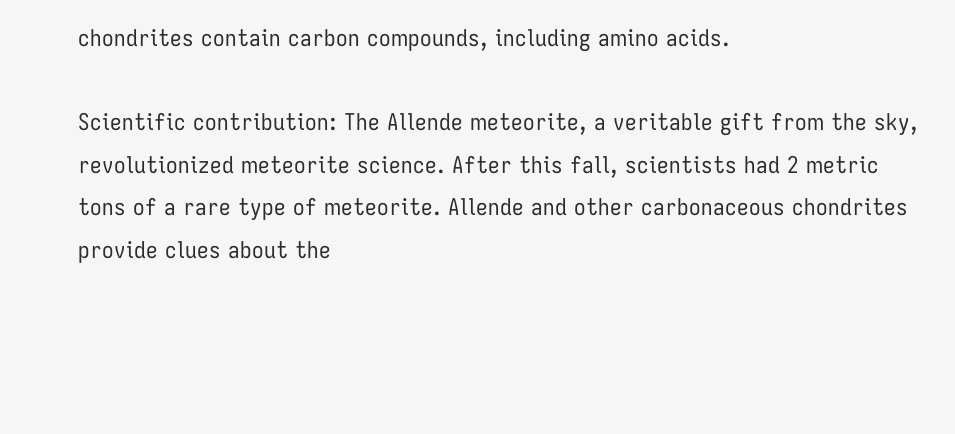chondrites contain carbon compounds, including amino acids.

Scientific contribution: The Allende meteorite, a veritable gift from the sky, revolutionized meteorite science. After this fall, scientists had 2 metric tons of a rare type of meteorite. Allende and other carbonaceous chondrites provide clues about the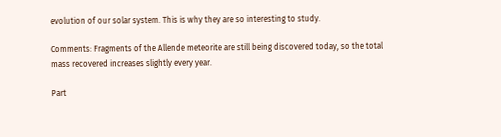evolution of our solar system. This is why they are so interesting to study.

Comments: Fragments of the Allende meteorite are still being discovered today, so the total mass recovered increases slightly every year.

Part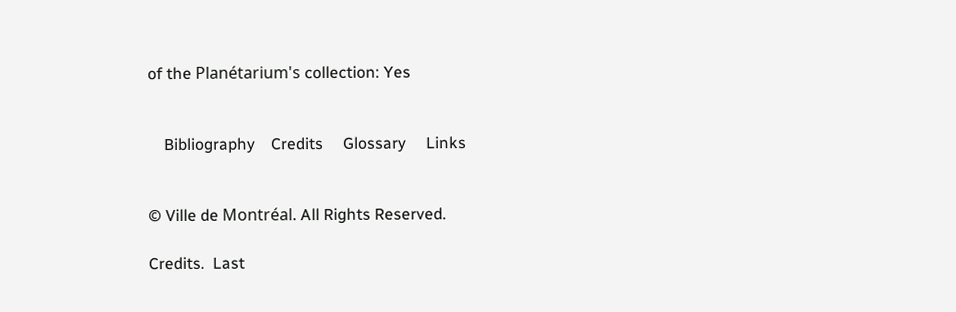of the Planétarium's collection: Yes


    Bibliography    Credits     Glossary     Links


© Ville de Montréal. All Rights Reserved.

Credits.  Last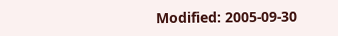Modified: 2005-09-30